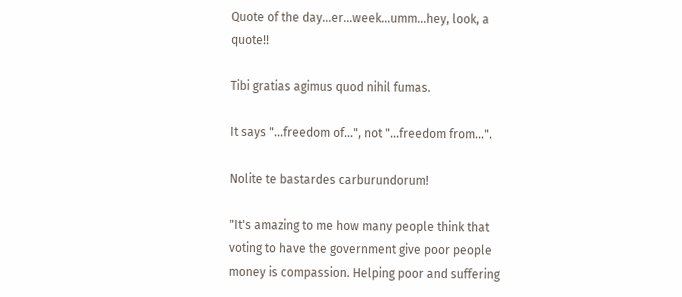Quote of the day...er...week...umm...hey, look, a quote!!

Tibi gratias agimus quod nihil fumas.

It says "...freedom of...", not "...freedom from...".

Nolite te bastardes carburundorum!

"It's amazing to me how many people think that voting to have the government give poor people money is compassion. Helping poor and suffering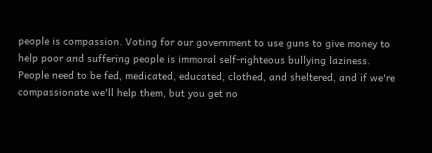people is compassion. Voting for our government to use guns to give money to help poor and suffering people is immoral self-righteous bullying laziness. People need to be fed, medicated, educated, clothed, and sheltered, and if we're compassionate we'll help them, but you get no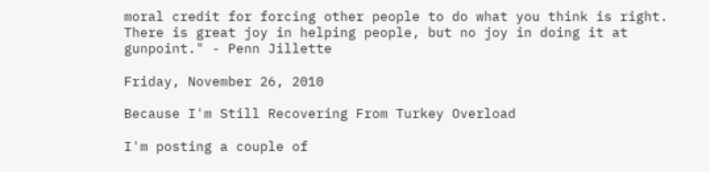moral credit for forcing other people to do what you think is right. There is great joy in helping people, but no joy in doing it at gunpoint." - Penn Jillette

Friday, November 26, 2010

Because I'm Still Recovering From Turkey Overload

I'm posting a couple of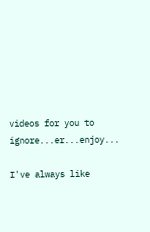videos for you to ignore...er...enjoy...

I've always like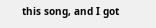this song, and I got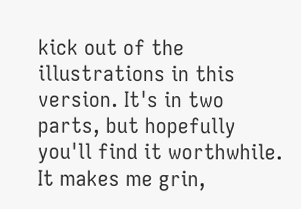kick out of the illustrations in this version. It's in two parts, but hopefully you'll find it worthwhile. It makes me grin,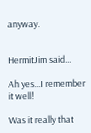anyway.


HermitJim said...

Ah yes...I remember it well!

Was it really that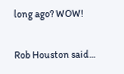long ago? WOW!

Rob Houston said...